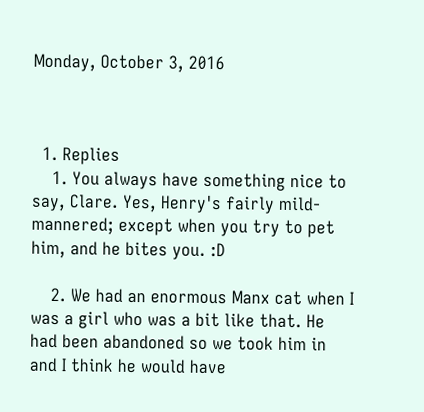Monday, October 3, 2016



  1. Replies
    1. You always have something nice to say, Clare. Yes, Henry's fairly mild-mannered; except when you try to pet him, and he bites you. :D

    2. We had an enormous Manx cat when I was a girl who was a bit like that. He had been abandoned so we took him in and I think he would have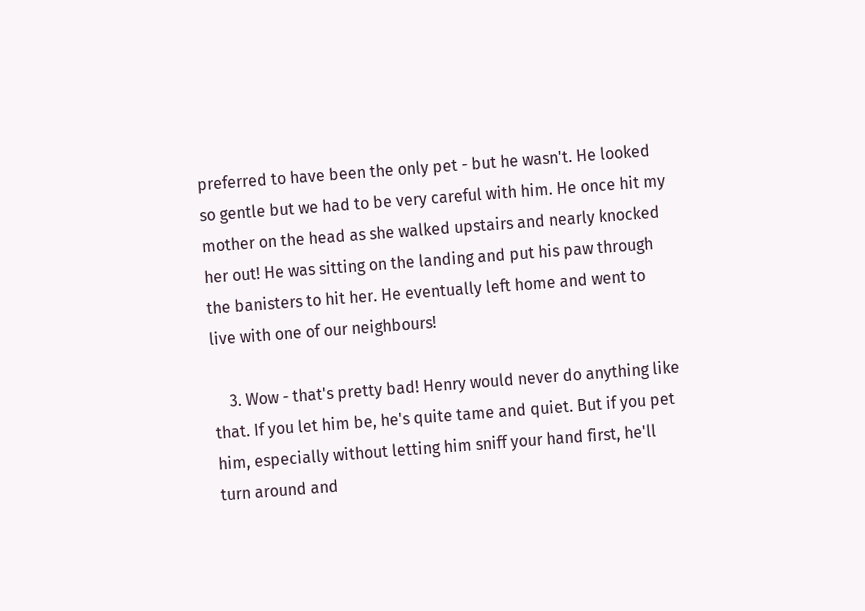preferred to have been the only pet - but he wasn't. He looked so gentle but we had to be very careful with him. He once hit my mother on the head as she walked upstairs and nearly knocked her out! He was sitting on the landing and put his paw through the banisters to hit her. He eventually left home and went to live with one of our neighbours!

    3. Wow - that's pretty bad! Henry would never do anything like that. If you let him be, he's quite tame and quiet. But if you pet him, especially without letting him sniff your hand first, he'll turn around and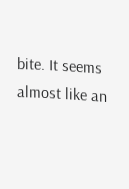bite. It seems almost like an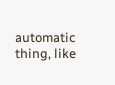automatic thing, like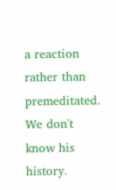a reaction rather than premeditated. We don't know his history.